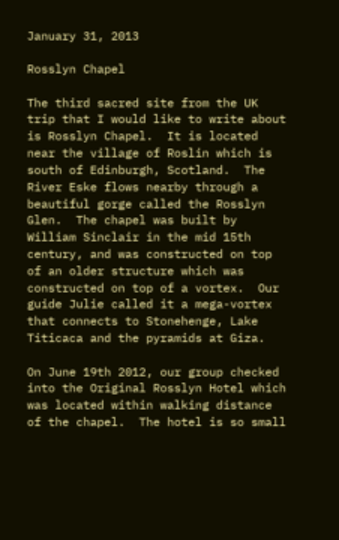January 31, 2013

Rosslyn Chapel

The third sacred site from the UK trip that I would like to write about is Rosslyn Chapel.  It is located near the village of Roslin which is south of Edinburgh, Scotland.  The River Eske flows nearby through a beautiful gorge called the Rosslyn Glen.  The chapel was built by William Sinclair in the mid 15th century, and was constructed on top of an older structure which was constructed on top of a vortex.  Our guide Julie called it a mega-vortex that connects to Stonehenge, Lake Titicaca and the pyramids at Giza.

On June 19th 2012, our group checked into the Original Rosslyn Hotel which was located within walking distance of the chapel.  The hotel is so small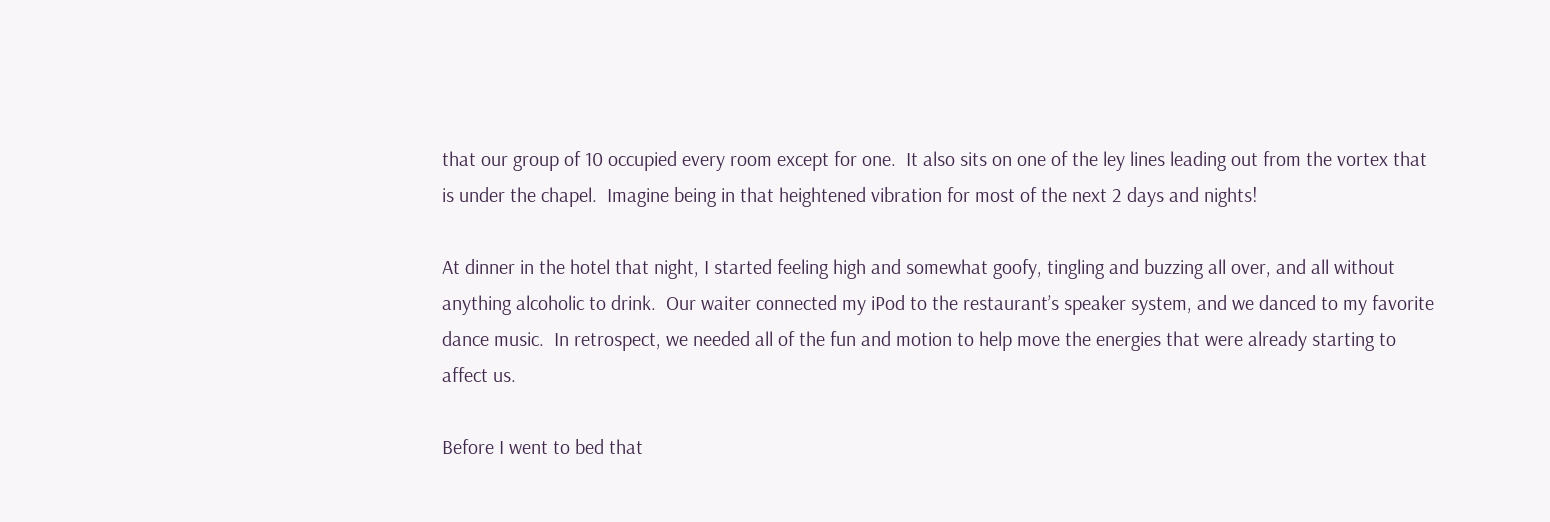that our group of 10 occupied every room except for one.  It also sits on one of the ley lines leading out from the vortex that is under the chapel.  Imagine being in that heightened vibration for most of the next 2 days and nights!

At dinner in the hotel that night, I started feeling high and somewhat goofy, tingling and buzzing all over, and all without anything alcoholic to drink.  Our waiter connected my iPod to the restaurant’s speaker system, and we danced to my favorite dance music.  In retrospect, we needed all of the fun and motion to help move the energies that were already starting to affect us.

Before I went to bed that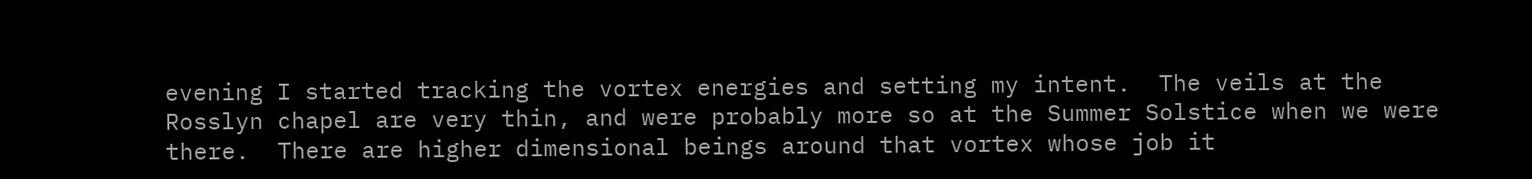evening I started tracking the vortex energies and setting my intent.  The veils at the Rosslyn chapel are very thin, and were probably more so at the Summer Solstice when we were there.  There are higher dimensional beings around that vortex whose job it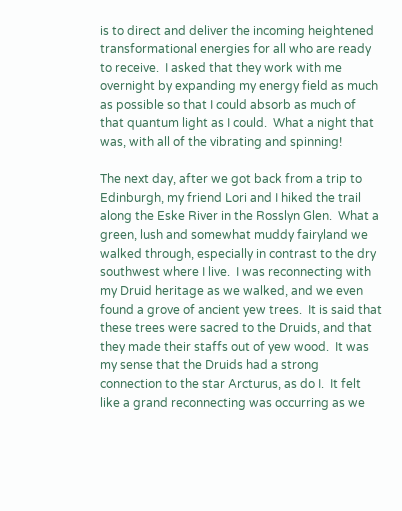is to direct and deliver the incoming heightened transformational energies for all who are ready to receive.  I asked that they work with me overnight by expanding my energy field as much as possible so that I could absorb as much of that quantum light as I could.  What a night that was, with all of the vibrating and spinning!

The next day, after we got back from a trip to Edinburgh, my friend Lori and I hiked the trail along the Eske River in the Rosslyn Glen.  What a green, lush and somewhat muddy fairyland we walked through, especially in contrast to the dry southwest where I live.  I was reconnecting with my Druid heritage as we walked, and we even found a grove of ancient yew trees.  It is said that these trees were sacred to the Druids, and that they made their staffs out of yew wood.  It was my sense that the Druids had a strong connection to the star Arcturus, as do I.  It felt like a grand reconnecting was occurring as we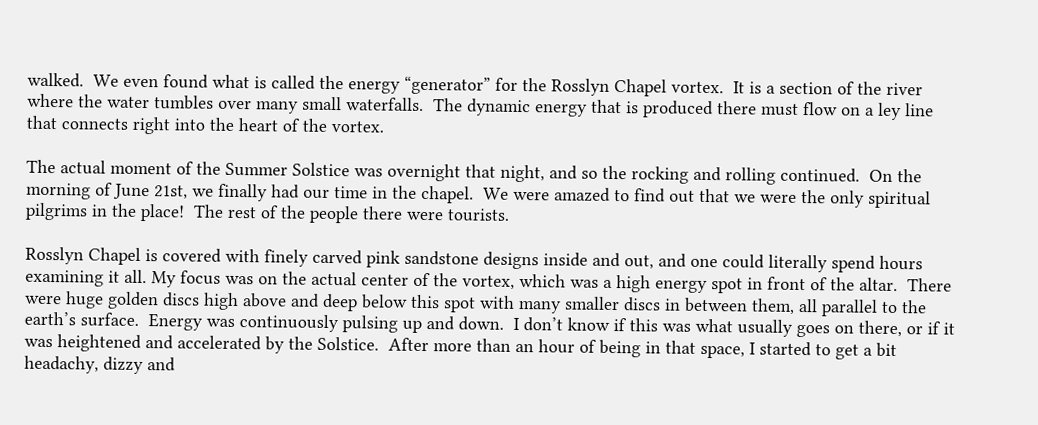walked.  We even found what is called the energy “generator” for the Rosslyn Chapel vortex.  It is a section of the river where the water tumbles over many small waterfalls.  The dynamic energy that is produced there must flow on a ley line that connects right into the heart of the vortex.

The actual moment of the Summer Solstice was overnight that night, and so the rocking and rolling continued.  On the morning of June 21st, we finally had our time in the chapel.  We were amazed to find out that we were the only spiritual pilgrims in the place!  The rest of the people there were tourists.

Rosslyn Chapel is covered with finely carved pink sandstone designs inside and out, and one could literally spend hours examining it all. My focus was on the actual center of the vortex, which was a high energy spot in front of the altar.  There were huge golden discs high above and deep below this spot with many smaller discs in between them, all parallel to the earth’s surface.  Energy was continuously pulsing up and down.  I don’t know if this was what usually goes on there, or if it was heightened and accelerated by the Solstice.  After more than an hour of being in that space, I started to get a bit headachy, dizzy and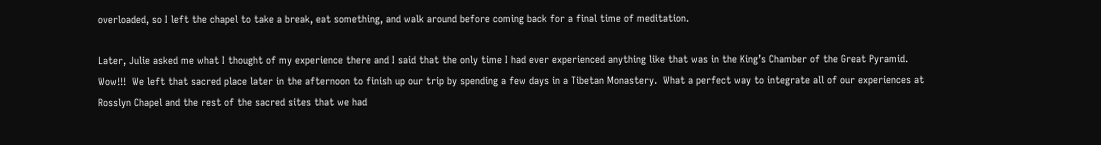overloaded, so I left the chapel to take a break, eat something, and walk around before coming back for a final time of meditation.

Later, Julie asked me what I thought of my experience there and I said that the only time I had ever experienced anything like that was in the King’s Chamber of the Great Pyramid.  Wow!!!  We left that sacred place later in the afternoon to finish up our trip by spending a few days in a Tibetan Monastery.  What a perfect way to integrate all of our experiences at Rosslyn Chapel and the rest of the sacred sites that we had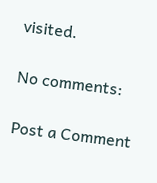visited.

No comments:

Post a Comment